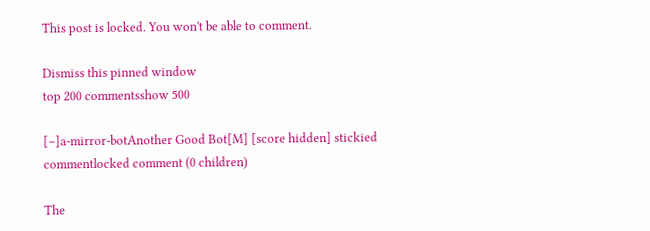This post is locked. You won't be able to comment.

Dismiss this pinned window
top 200 commentsshow 500

[–]a-mirror-botAnother Good Bot[M] [score hidden] stickied commentlocked comment (0 children)

The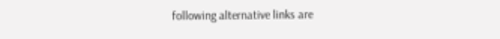following alternative links are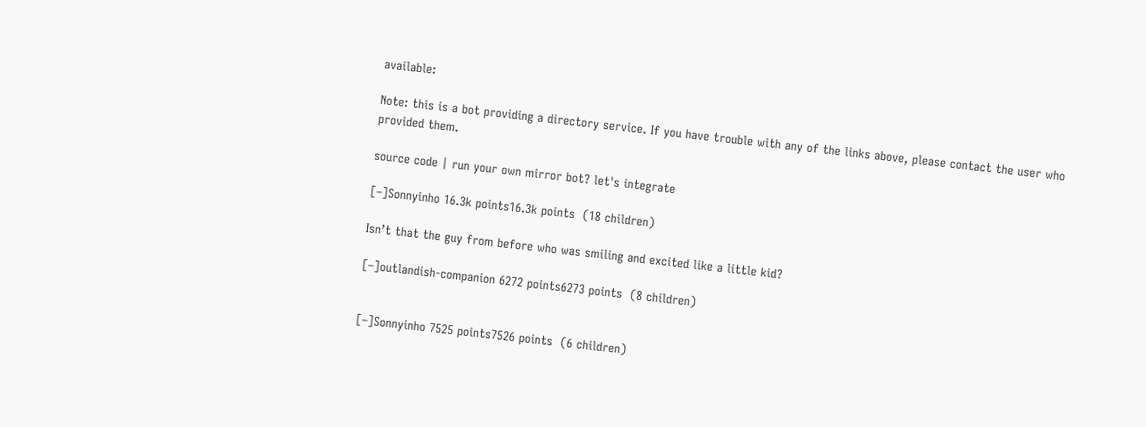available:

Note: this is a bot providing a directory service. If you have trouble with any of the links above, please contact the user who provided them.

source code | run your own mirror bot? let's integrate

[–]Sonnyinho 16.3k points16.3k points  (18 children)

Isn’t that the guy from before who was smiling and excited like a little kid?

[–]outlandish-companion 6272 points6273 points  (8 children)


[–]Sonnyinho 7525 points7526 points  (6 children)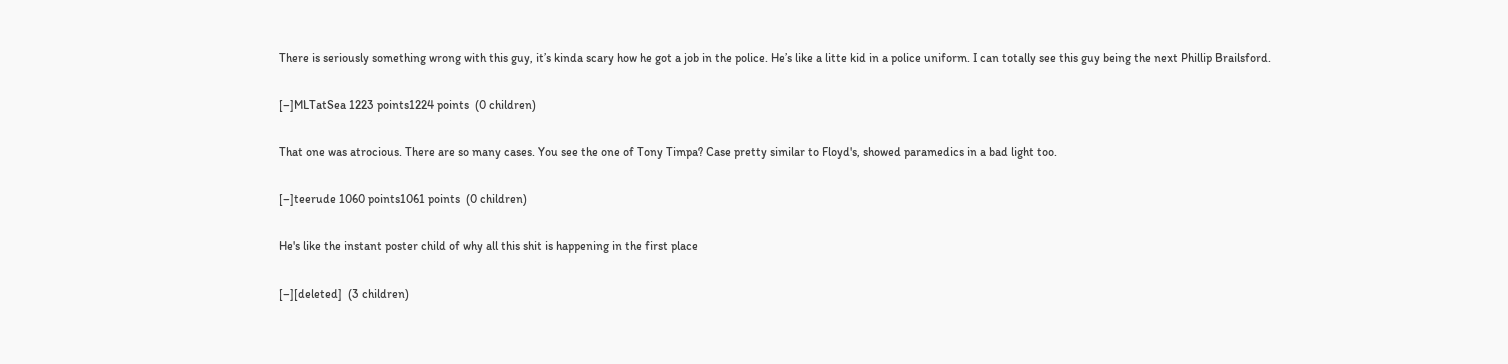There is seriously something wrong with this guy, it’s kinda scary how he got a job in the police. He’s like a litte kid in a police uniform. I can totally see this guy being the next Phillip Brailsford.

[–]MLTatSea 1223 points1224 points  (0 children)

That one was atrocious. There are so many cases. You see the one of Tony Timpa? Case pretty similar to Floyd's, showed paramedics in a bad light too.

[–]teerude 1060 points1061 points  (0 children)

He's like the instant poster child of why all this shit is happening in the first place

[–][deleted]  (3 children)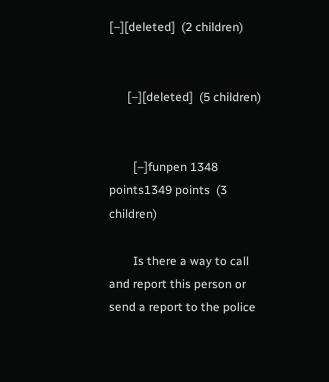[–][deleted]  (2 children)


      [–][deleted]  (5 children)


        [–]funpen 1348 points1349 points  (3 children)

        Is there a way to call and report this person or send a report to the police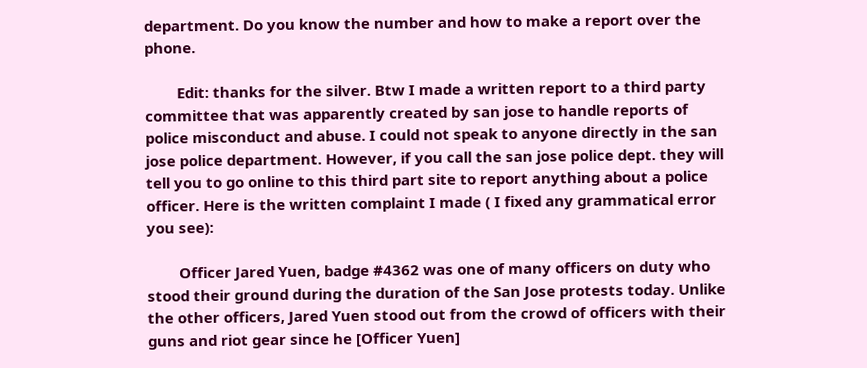department. Do you know the number and how to make a report over the phone.

        Edit: thanks for the silver. Btw I made a written report to a third party committee that was apparently created by san jose to handle reports of police misconduct and abuse. I could not speak to anyone directly in the san jose police department. However, if you call the san jose police dept. they will tell you to go online to this third part site to report anything about a police officer. Here is the written complaint I made ( I fixed any grammatical error you see):

        Officer Jared Yuen, badge #4362 was one of many officers on duty who stood their ground during the duration of the San Jose protests today. Unlike the other officers, Jared Yuen stood out from the crowd of officers with their guns and riot gear since he [Officer Yuen]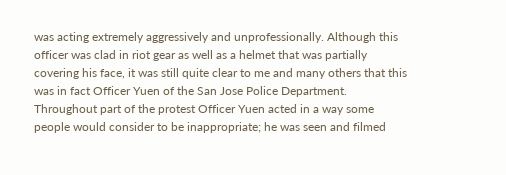was acting extremely aggressively and unprofessionally. Although this officer was clad in riot gear as well as a helmet that was partially covering his face, it was still quite clear to me and many others that this was in fact Officer Yuen of the San Jose Police Department. Throughout part of the protest Officer Yuen acted in a way some people would consider to be inappropriate; he was seen and filmed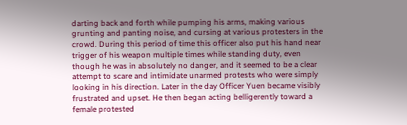darting back and forth while pumping his arms, making various grunting and panting noise, and cursing at various protesters in the crowd. During this period of time this officer also put his hand near trigger of his weapon multiple times while standing duty, even though he was in absolutely no danger, and it seemed to be a clear attempt to scare and intimidate unarmed protests who were simply looking in his direction. Later in the day Officer Yuen became visibly frustrated and upset. He then began acting belligerently toward a female protested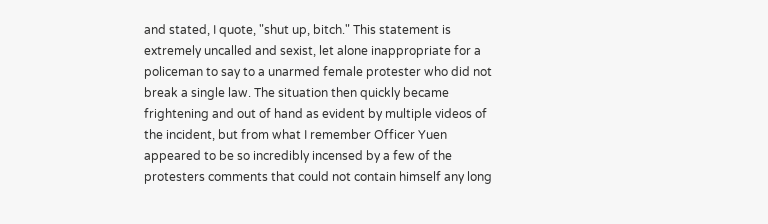and stated, I quote, "shut up, bitch." This statement is extremely uncalled and sexist, let alone inappropriate for a policeman to say to a unarmed female protester who did not break a single law. The situation then quickly became frightening and out of hand as evident by multiple videos of the incident, but from what I remember Officer Yuen appeared to be so incredibly incensed by a few of the protesters comments that could not contain himself any long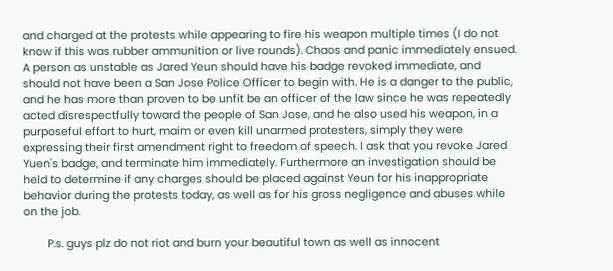and charged at the protests while appearing to fire his weapon multiple times (I do not know if this was rubber ammunition or live rounds). Chaos and panic immediately ensued. A person as unstable as Jared Yeun should have his badge revoked immediate, and should not have been a San Jose Police Officer to begin with. He is a danger to the public, and he has more than proven to be unfit be an officer of the law since he was repeatedly acted disrespectfully toward the people of San Jose, and he also used his weapon, in a purposeful effort to hurt, maim or even kill unarmed protesters, simply they were expressing their first amendment right to freedom of speech. I ask that you revoke Jared Yuen's badge, and terminate him immediately. Furthermore an investigation should be held to determine if any charges should be placed against Yeun for his inappropriate behavior during the protests today, as well as for his gross negligence and abuses while on the job.

        P.s. guys plz do not riot and burn your beautiful town as well as innocent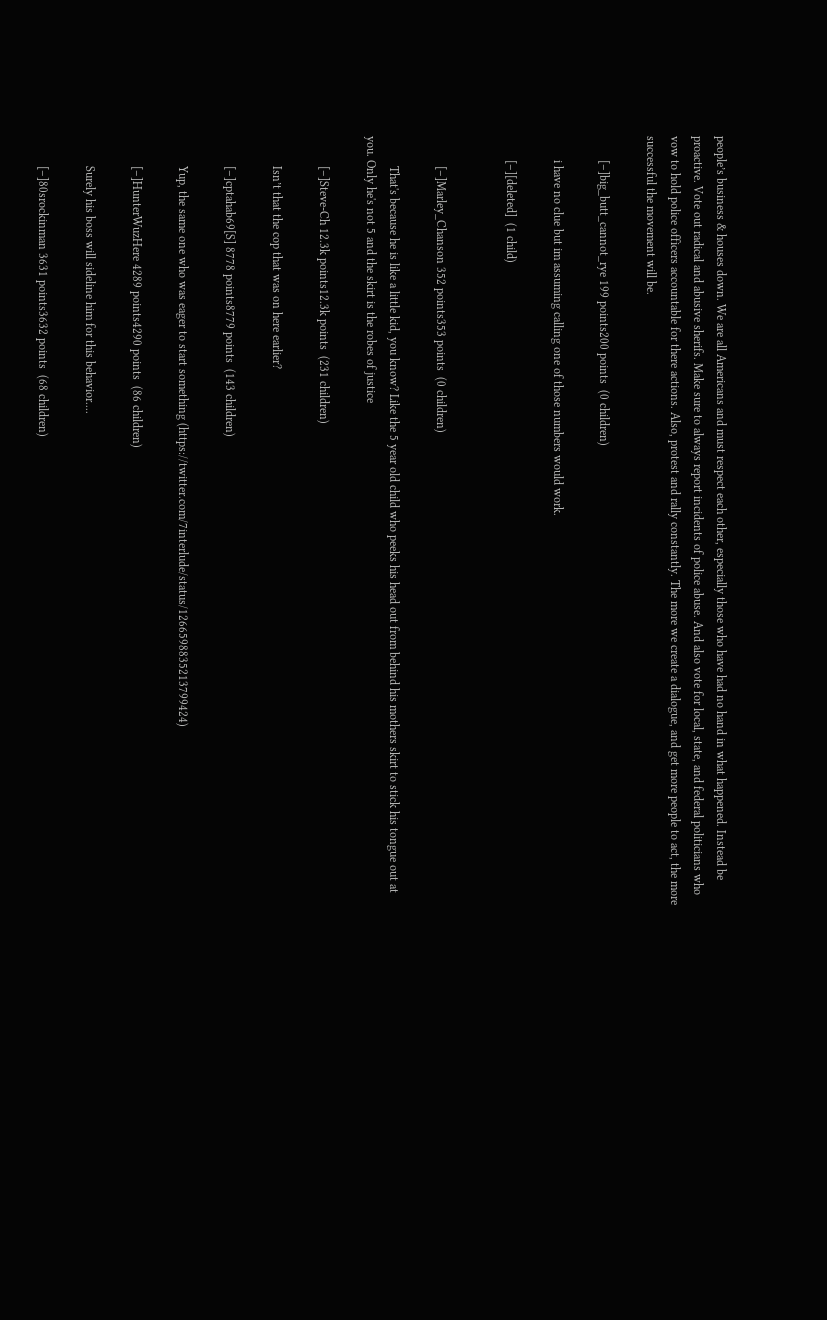people’s business & houses down. We are all Americans and must respect each other, especially those who have had no hand in what happened. Instead be proactive. Vote out radical and abusive sherifs. Make sure to always report incidents of police abuse. And also vote for local, state, and federal politicians who vow to hold police officers accountable for there actions. Also, protest and rally constantly. The more we create a dialogue, and get more people to act, the more successful the movement will be.

        [–]big_butt_cannot_rye 199 points200 points  (0 children)

        i have no clue but im assuming calling one of those numbers would work.

        [–][deleted]  (1 child)


          [–]Marley_Chanson 352 points353 points  (0 children)

          That's because he is like a little kid, you know? Like the 5 year old child who peeks his head out from behind his mothers skirt to stick his tongue out at you. Only he's not 5 and the skirt is the robes of justice

          [–]Steve-Ch 12.3k points12.3k points  (231 children)

          Isn’t that the cop that was on here earlier?

          [–]cptahab69[S] 8778 points8779 points  (143 children)

          Yup, the same one who was eager to start something (https://twitter.com/7interlude/status/1266598835213799424)

          [–]HunterWuzHere 4289 points4290 points  (86 children)

          Surely his boss will sideline him for this behavior....

          [–]80srockinman 3631 points3632 points  (68 children)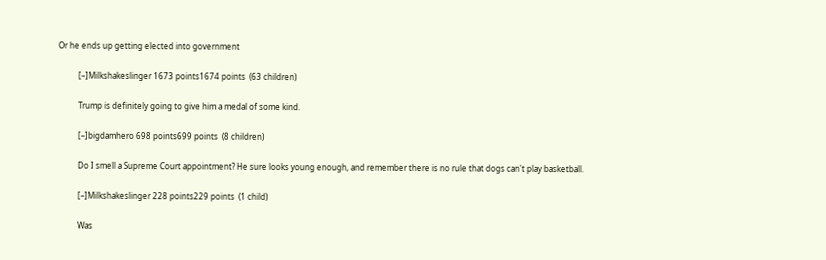Or he ends up getting elected into government

          [–]Milkshakeslinger 1673 points1674 points  (63 children)

          Trump is definitely going to give him a medal of some kind.

          [–]bigdamhero 698 points699 points  (8 children)

          Do I smell a Supreme Court appointment? He sure looks young enough, and remember there is no rule that dogs can't play basketball.

          [–]Milkshakeslinger 228 points229 points  (1 child)

          Was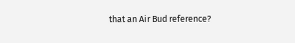that an Air Bud reference?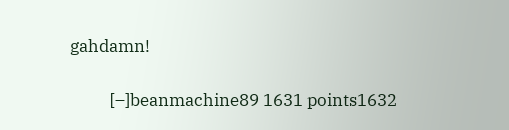gahdamn!

          [–]beanmachine89 1631 points1632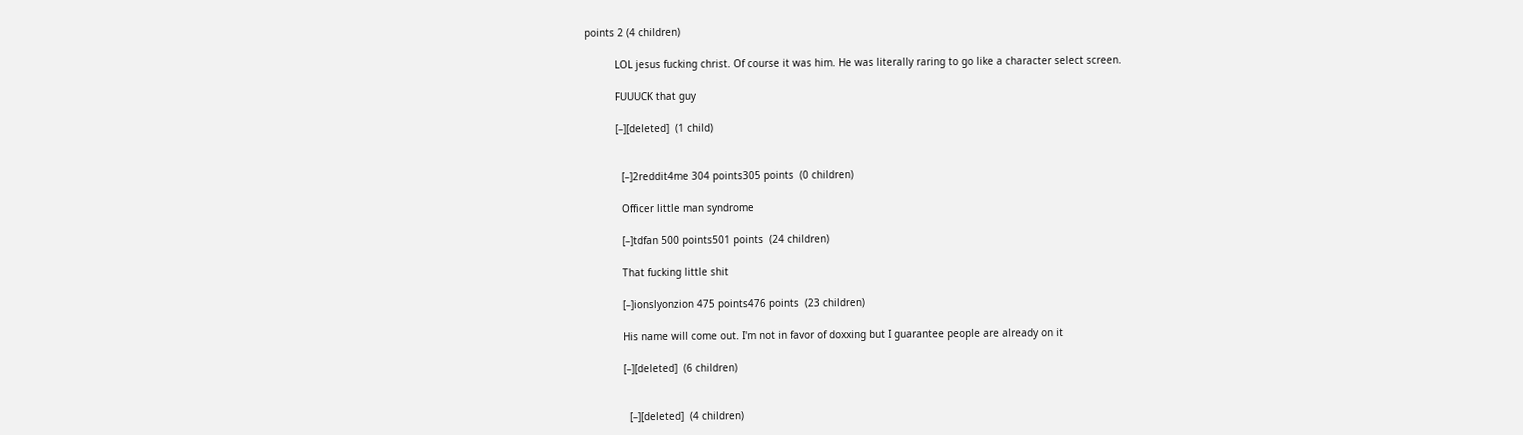points 2 (4 children)

          LOL jesus fucking christ. Of course it was him. He was literally raring to go like a character select screen.

          FUUUCK that guy

          [–][deleted]  (1 child)


            [–]2reddit4me 304 points305 points  (0 children)

            Officer little man syndrome

            [–]tdfan 500 points501 points  (24 children)

            That fucking little shit

            [–]ionslyonzion 475 points476 points  (23 children)

            His name will come out. I'm not in favor of doxxing but I guarantee people are already on it

            [–][deleted]  (6 children)


              [–][deleted]  (4 children)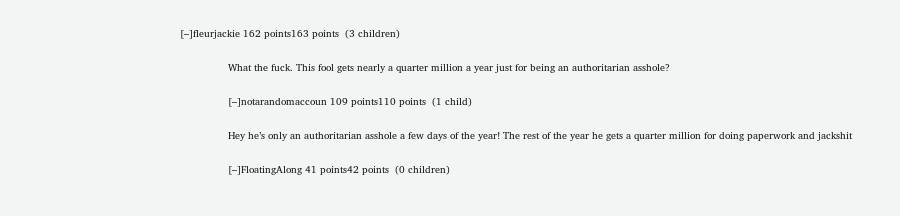[–]fleurjackie 162 points163 points  (3 children)

                What the fuck. This fool gets nearly a quarter million a year just for being an authoritarian asshole?

                [–]notarandomaccoun 109 points110 points  (1 child)

                Hey he’s only an authoritarian asshole a few days of the year! The rest of the year he gets a quarter million for doing paperwork and jackshit

                [–]FloatingAlong 41 points42 points  (0 children)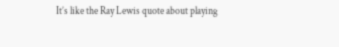It’s like the Ray Lewis quote about playing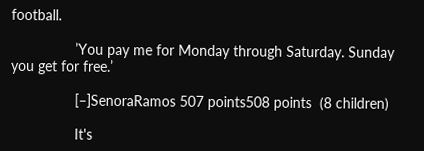football.

                ’You pay me for Monday through Saturday. Sunday you get for free.’

                [–]SenoraRamos 507 points508 points  (8 children)

                It's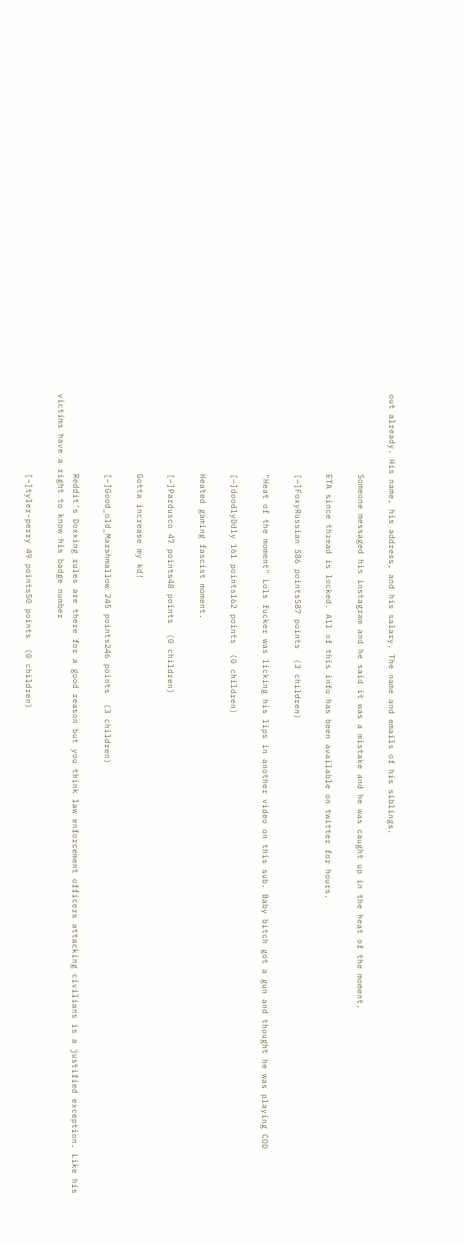out already. His name, his address, and his salary. The name and emails of his siblings.

                Someone messaged his instagram and he said it was a mistake and he was caught up in the heat of the moment.

                ETA since thread is locked. All of this info has been available on twitter for hours.

                [–]FoxyRussian 586 points587 points  (3 children)

                "Heat of the moment" Lols fucker was licking his lips in another video on this sub. Baby bitch got a gun and thought he was playing COD

                [–]doodlyDdly 161 points162 points  (0 children)

                Heated gaming fascist moment.

                [–]Pardusco 47 points48 points  (0 children)

                Gotta increase my kd!

                [–]Good_old_Marshmallow 245 points246 points  (3 children)

                Reddit's Doxxing rules are there for a good reason but you think law enforcement officers attacking civilians is a justified exception. Like his victims have a right to know his badge number

                [–]tyler-perry 49 points50 points  (0 children)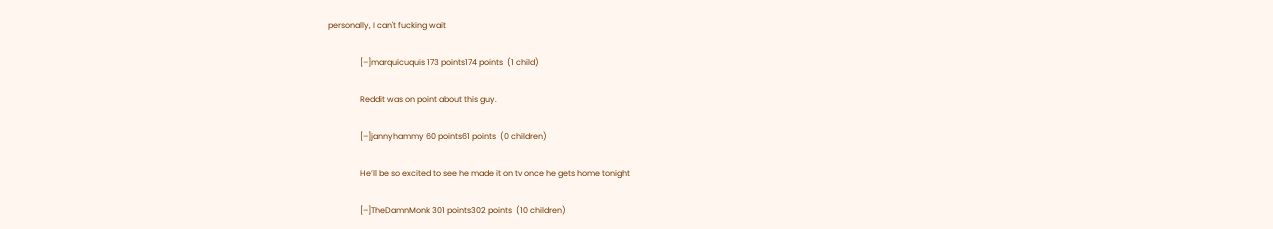personally, I can't fucking wait

                [–]marquicuquis 173 points174 points  (1 child)

                Reddit was on point about this guy.

                [–]jannyhammy 60 points61 points  (0 children)

                He’ll be so excited to see he made it on tv once he gets home tonight

                [–]TheDamnMonk 301 points302 points  (10 children)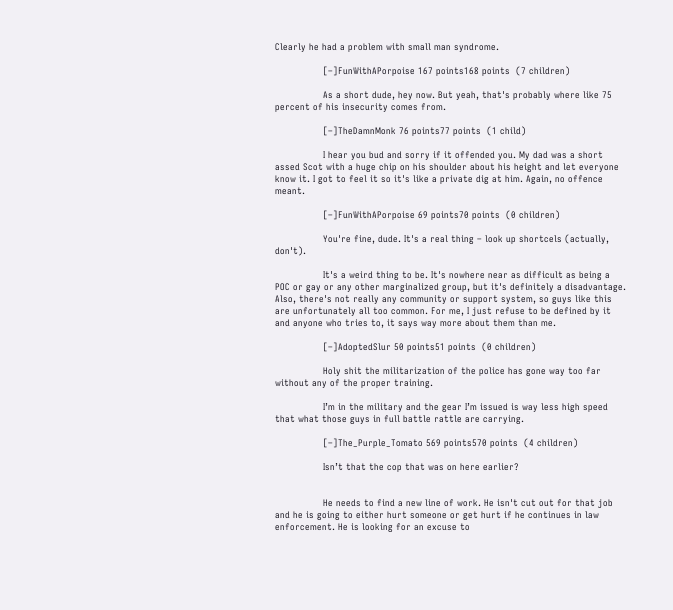Clearly he had a problem with small man syndrome.

                [–]FunWithAPorpoise 167 points168 points  (7 children)

                As a short dude, hey now. But yeah, that's probably where like 75 percent of his insecurity comes from.

                [–]TheDamnMonk 76 points77 points  (1 child)

                I hear you bud and sorry if it offended you. My dad was a short assed Scot with a huge chip on his shoulder about his height and let everyone know it. I got to feel it so it's like a private dig at him. Again, no offence meant.

                [–]FunWithAPorpoise 69 points70 points  (0 children)

                You're fine, dude. It's a real thing – look up shortcels (actually, don't).

                It's a weird thing to be. It's nowhere near as difficult as being a POC or gay or any other marginalized group, but it's definitely a disadvantage. Also, there's not really any community or support system, so guys like this are unfortunately all too common. For me, I just refuse to be defined by it and anyone who tries to, it says way more about them than me.

                [–]AdoptedSlur 50 points51 points  (0 children)

                Holy shit the militarization of the police has gone way too far without any of the proper training.

                I’m in the military and the gear I’m issued is way less high speed that what those guys in full battle rattle are carrying.

                [–]The_Purple_Tomato 569 points570 points  (4 children)

                Isn’t that the cop that was on here earlier?


                He needs to find a new line of work. He isn't cut out for that job and he is going to either hurt someone or get hurt if he continues in law enforcement. He is looking for an excuse to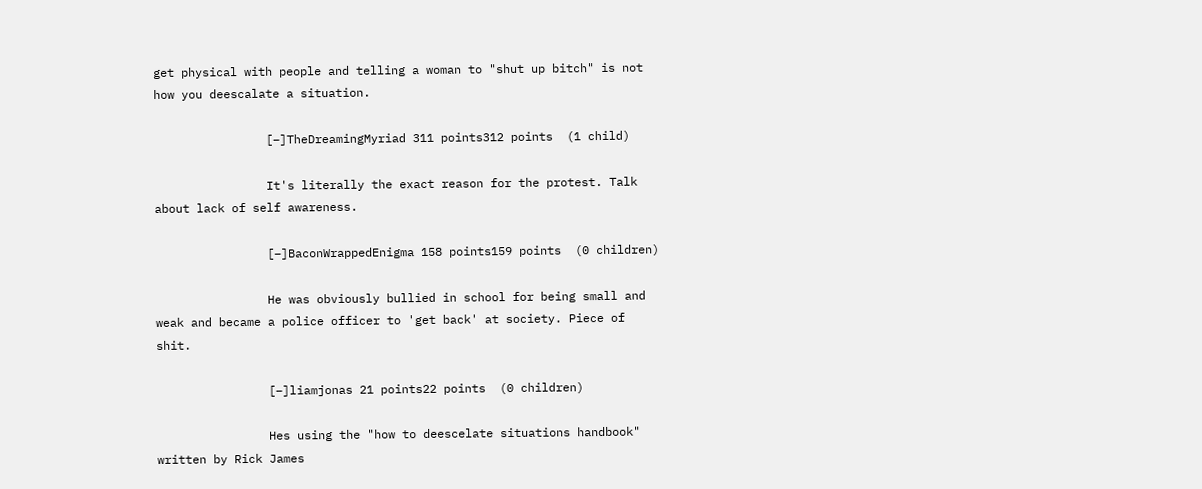get physical with people and telling a woman to "shut up bitch" is not how you deescalate a situation.

                [–]TheDreamingMyriad 311 points312 points  (1 child)

                It's literally the exact reason for the protest. Talk about lack of self awareness.

                [–]BaconWrappedEnigma 158 points159 points  (0 children)

                He was obviously bullied in school for being small and weak and became a police officer to 'get back' at society. Piece of shit.

                [–]liamjonas 21 points22 points  (0 children)

                Hes using the "how to deescelate situations handbook" written by Rick James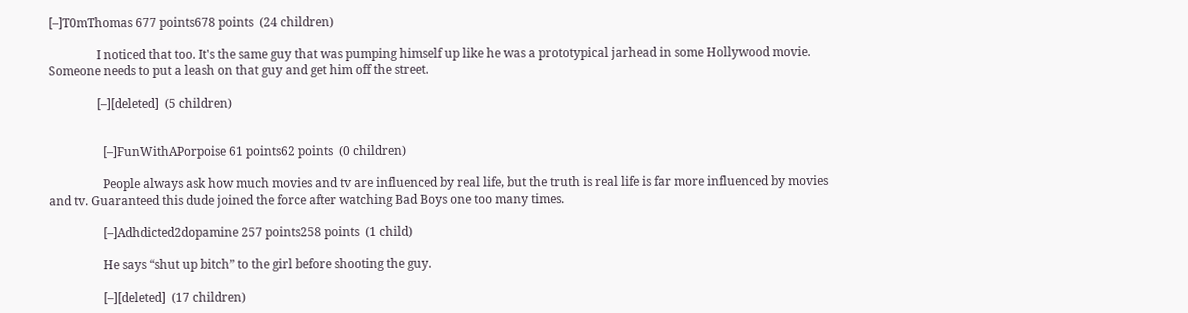[–]T0mThomas 677 points678 points  (24 children)

                I noticed that too. It's the same guy that was pumping himself up like he was a prototypical jarhead in some Hollywood movie. Someone needs to put a leash on that guy and get him off the street.

                [–][deleted]  (5 children)


                  [–]FunWithAPorpoise 61 points62 points  (0 children)

                  People always ask how much movies and tv are influenced by real life, but the truth is real life is far more influenced by movies and tv. Guaranteed this dude joined the force after watching Bad Boys one too many times.

                  [–]Adhdicted2dopamine 257 points258 points  (1 child)

                  He says “shut up bitch” to the girl before shooting the guy.

                  [–][deleted]  (17 children)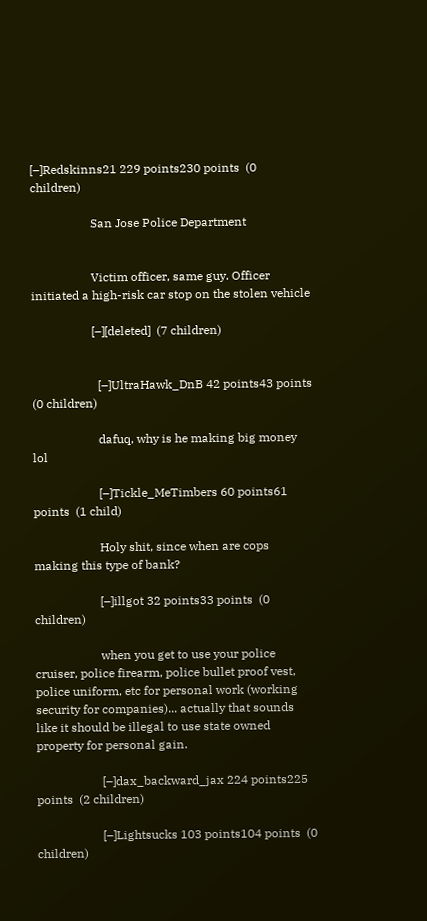[–]Redskinns21 229 points230 points  (0 children)

                    San Jose Police Department


                    Victim officer, same guy. Officer initiated a high-risk car stop on the stolen vehicle

                    [–][deleted]  (7 children)


                      [–]UltraHawk_DnB 42 points43 points  (0 children)

                      dafuq, why is he making big money lol

                      [–]Tickle_MeTimbers 60 points61 points  (1 child)

                      Holy shit, since when are cops making this type of bank?

                      [–]illgot 32 points33 points  (0 children)

                      when you get to use your police cruiser, police firearm, police bullet proof vest, police uniform, etc for personal work (working security for companies)... actually that sounds like it should be illegal to use state owned property for personal gain.

                      [–]dax_backward_jax 224 points225 points  (2 children)

                      [–]Lightsucks 103 points104 points  (0 children)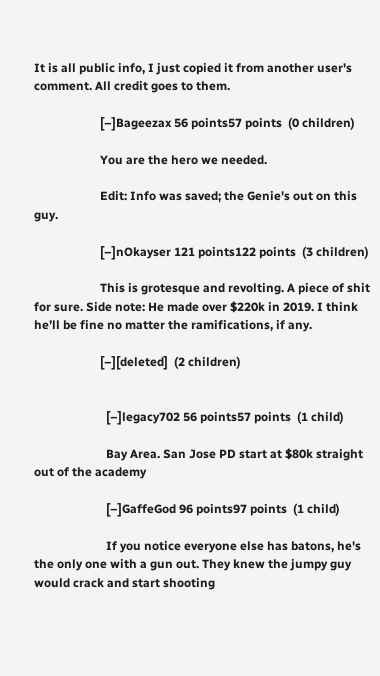It is all public info, I just copied it from another user's comment. All credit goes to them.

                      [–]Bageezax 56 points57 points  (0 children)

                      You are the hero we needed.

                      Edit: Info was saved; the Genie's out on this guy.

                      [–]nOkayser 121 points122 points  (3 children)

                      This is grotesque and revolting. A piece of shit for sure. Side note: He made over $220k in 2019. I think he’ll be fine no matter the ramifications, if any.

                      [–][deleted]  (2 children)


                        [–]legacy702 56 points57 points  (1 child)

                        Bay Area. San Jose PD start at $80k straight out of the academy

                        [–]GaffeGod 96 points97 points  (1 child)

                        If you notice everyone else has batons, he's the only one with a gun out. They knew the jumpy guy would crack and start shooting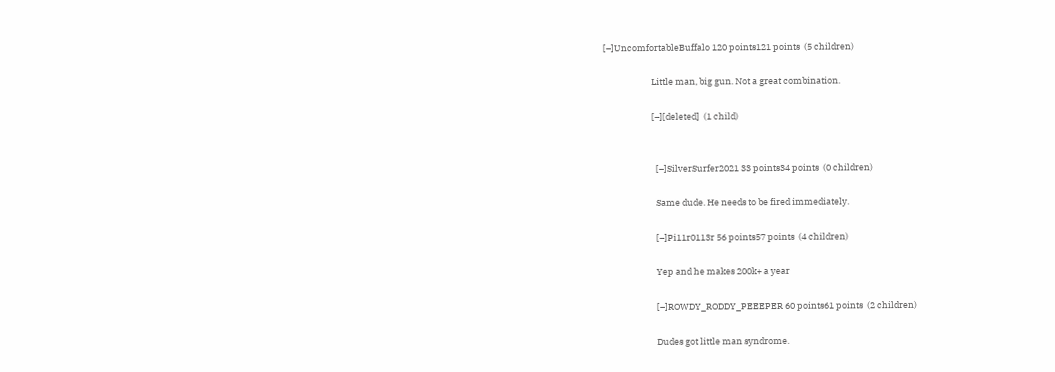[–]UncomfortableBuffalo 120 points121 points  (5 children)

                        Little man, big gun. Not a great combination.

                        [–][deleted]  (1 child)


                          [–]SilverSurfer2021 33 points34 points  (0 children)

                          Same dude. He needs to be fired immediately.

                          [–]Pi11r0113r 56 points57 points  (4 children)

                          Yep and he makes 200k+ a year

                          [–]ROWDY_RODDY_PEEEPER 60 points61 points  (2 children)

                          Dudes got little man syndrome.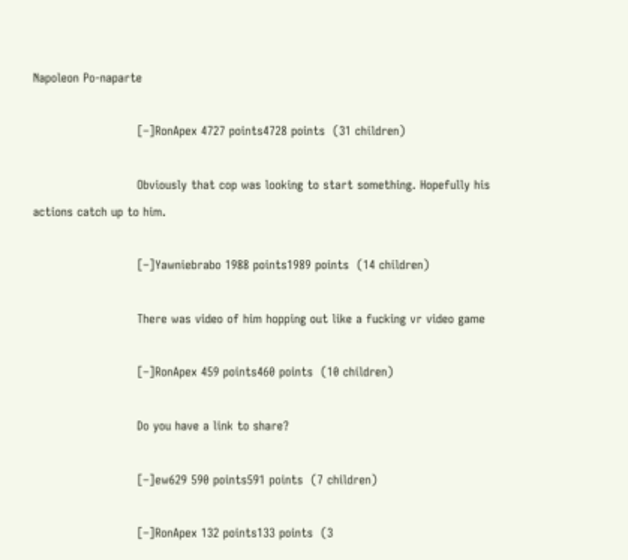Napoleon Po-naparte

                          [–]RonApex 4727 points4728 points  (31 children)

                          Obviously that cop was looking to start something. Hopefully his actions catch up to him.

                          [–]Yawniebrabo 1988 points1989 points  (14 children)

                          There was video of him hopping out like a fucking vr video game

                          [–]RonApex 459 points460 points  (10 children)

                          Do you have a link to share?

                          [–]ew629 590 points591 points  (7 children)

                          [–]RonApex 132 points133 points  (3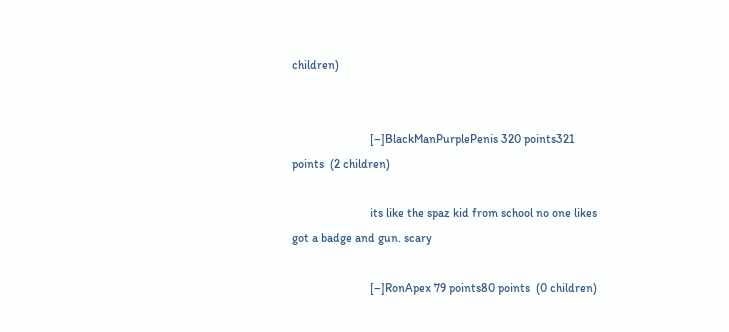children)


                          [–]BlackManPurplePenis 320 points321 points  (2 children)

                          its like the spaz kid from school no one likes got a badge and gun. scary

                          [–]RonApex 79 points80 points  (0 children)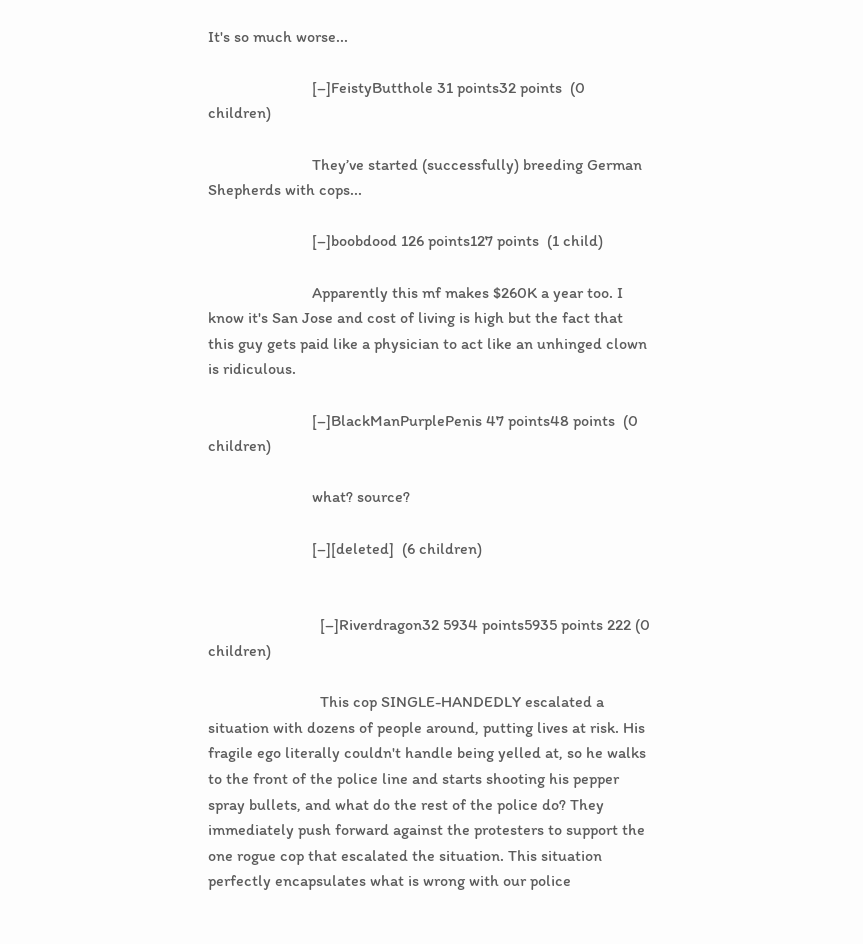It's so much worse...

                          [–]FeistyButthole 31 points32 points  (0 children)

                          They’ve started (successfully) breeding German Shepherds with cops...

                          [–]boobdood 126 points127 points  (1 child)

                          Apparently this mf makes $260K a year too. I know it's San Jose and cost of living is high but the fact that this guy gets paid like a physician to act like an unhinged clown is ridiculous.

                          [–]BlackManPurplePenis 47 points48 points  (0 children)

                          what? source?

                          [–][deleted]  (6 children)


                            [–]Riverdragon32 5934 points5935 points 222 (0 children)

                            This cop SINGLE-HANDEDLY escalated a situation with dozens of people around, putting lives at risk. His fragile ego literally couldn't handle being yelled at, so he walks to the front of the police line and starts shooting his pepper spray bullets, and what do the rest of the police do? They immediately push forward against the protesters to support the one rogue cop that escalated the situation. This situation perfectly encapsulates what is wrong with our police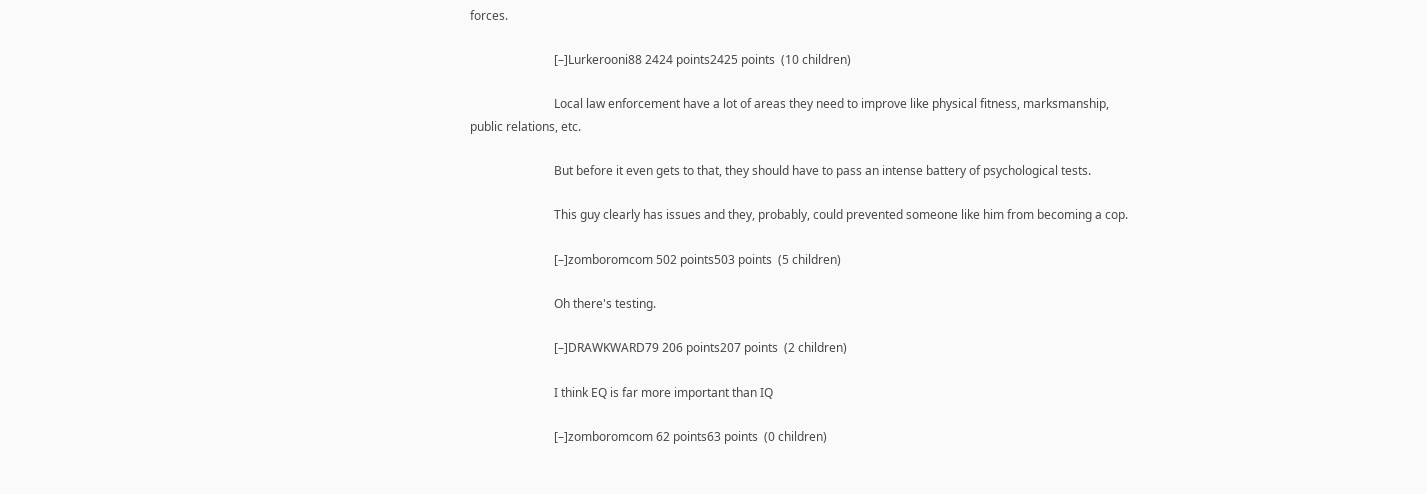forces.

                            [–]Lurkerooni88 2424 points2425 points  (10 children)

                            Local law enforcement have a lot of areas they need to improve like physical fitness, marksmanship, public relations, etc.

                            But before it even gets to that, they should have to pass an intense battery of psychological tests.

                            This guy clearly has issues and they, probably, could prevented someone like him from becoming a cop.

                            [–]zomboromcom 502 points503 points  (5 children)

                            Oh there's testing.

                            [–]DRAWKWARD79 206 points207 points  (2 children)

                            I think EQ is far more important than IQ

                            [–]zomboromcom 62 points63 points  (0 children)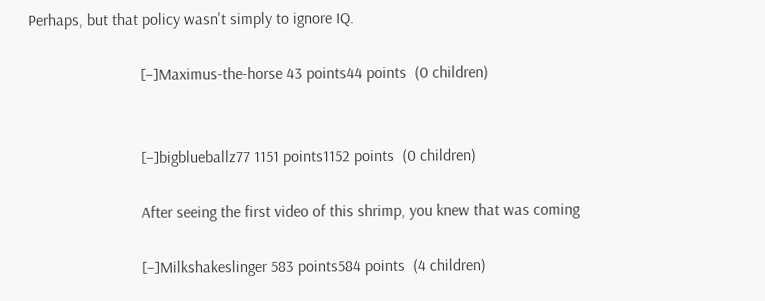Perhaps, but that policy wasn't simply to ignore IQ.

                            [–]Maximus-the-horse 43 points44 points  (0 children)


                            [–]bigblueballz77 1151 points1152 points  (0 children)

                            After seeing the first video of this shrimp, you knew that was coming

                            [–]Milkshakeslinger 583 points584 points  (4 children)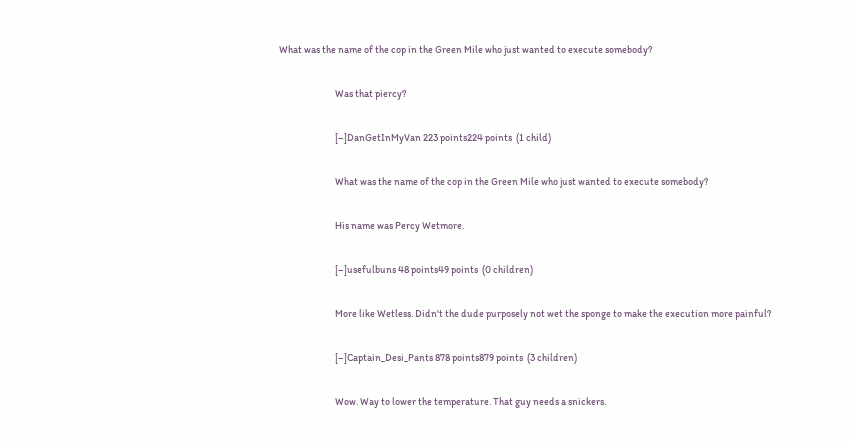What was the name of the cop in the Green Mile who just wanted to execute somebody?

                            Was that piercy?

                            [–]DanGetInMyVan 223 points224 points  (1 child)

                            What was the name of the cop in the Green Mile who just wanted to execute somebody?

                            His name was Percy Wetmore.

                            [–]usefulbuns 48 points49 points  (0 children)

                            More like Wetless. Didn't the dude purposely not wet the sponge to make the execution more painful?

                            [–]Captain_Desi_Pants 878 points879 points  (3 children)

                            Wow. Way to lower the temperature. That guy needs a snickers.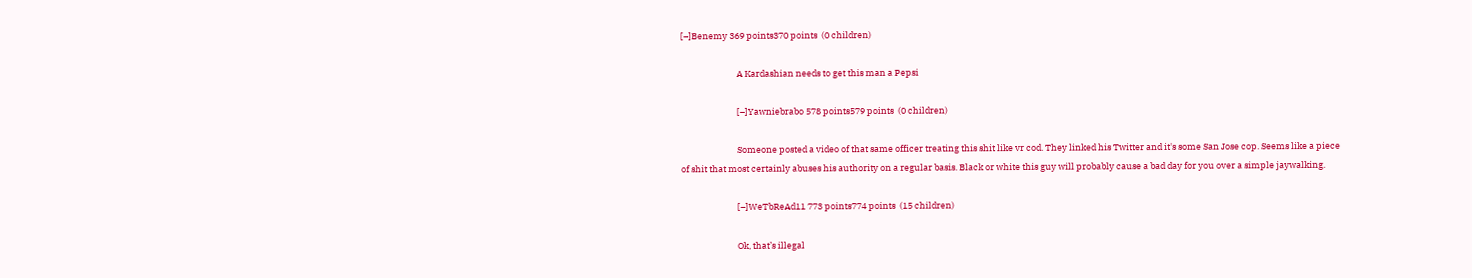[–]Benemy 369 points370 points  (0 children)

                            A Kardashian needs to get this man a Pepsi

                            [–]Yawniebrabo 578 points579 points  (0 children)

                            Someone posted a video of that same officer treating this shit like vr cod. They linked his Twitter and it's some San Jose cop. Seems like a piece of shit that most certainly abuses his authority on a regular basis. Black or white this guy will probably cause a bad day for you over a simple jaywalking.

                            [–]WeTbReAd11 773 points774 points  (15 children)

                            Ok, that’s illegal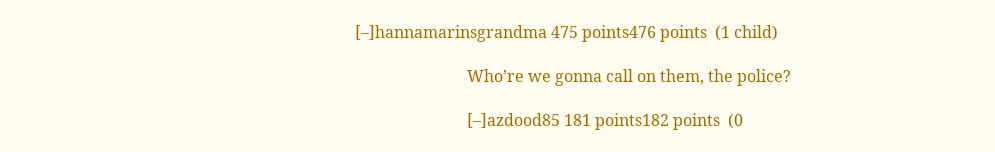[–]hannamarinsgrandma 475 points476 points  (1 child)

                            Who’re we gonna call on them, the police?

                            [–]azdood85 181 points182 points  (0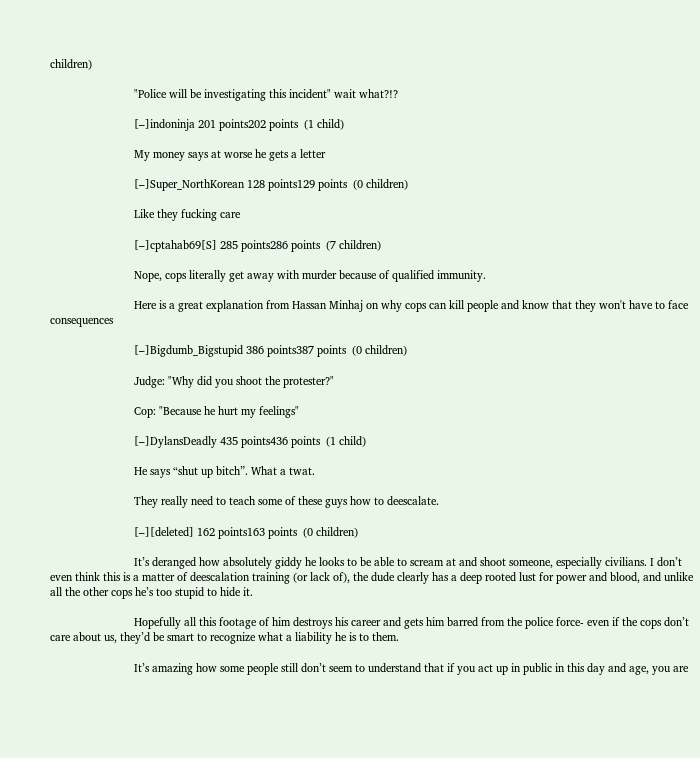children)

                            "Police will be investigating this incident" wait what?!?

                            [–]indoninja 201 points202 points  (1 child)

                            My money says at worse he gets a letter

                            [–]Super_NorthKorean 128 points129 points  (0 children)

                            Like they fucking care

                            [–]cptahab69[S] 285 points286 points  (7 children)

                            Nope, cops literally get away with murder because of qualified immunity.

                            Here is a great explanation from Hassan Minhaj on why cops can kill people and know that they won't have to face consequences

                            [–]Bigdumb_Bigstupid 386 points387 points  (0 children)

                            Judge: "Why did you shoot the protester?"

                            Cop: "Because he hurt my feelings"

                            [–]DylansDeadly 435 points436 points  (1 child)

                            He says “shut up bitch”. What a twat.

                            They really need to teach some of these guys how to deescalate.

                            [–][deleted] 162 points163 points  (0 children)

                            It’s deranged how absolutely giddy he looks to be able to scream at and shoot someone, especially civilians. I don’t even think this is a matter of deescalation training (or lack of), the dude clearly has a deep rooted lust for power and blood, and unlike all the other cops he’s too stupid to hide it.

                            Hopefully all this footage of him destroys his career and gets him barred from the police force- even if the cops don’t care about us, they’d be smart to recognize what a liability he is to them.

                            It’s amazing how some people still don’t seem to understand that if you act up in public in this day and age, you are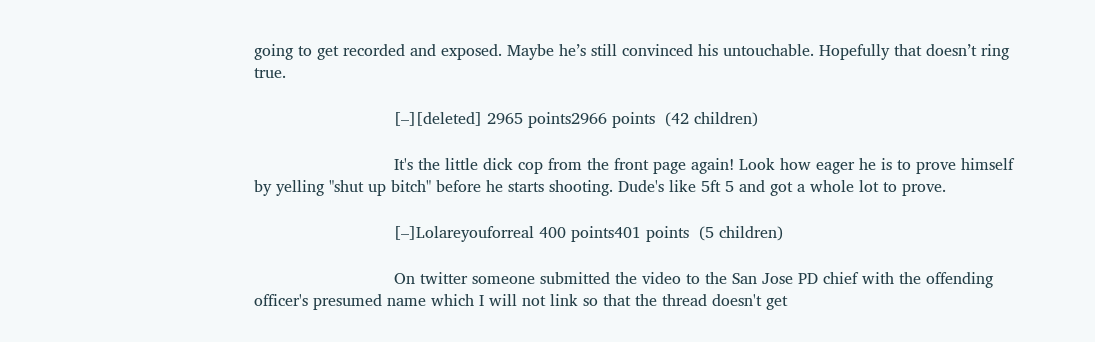going to get recorded and exposed. Maybe he’s still convinced his untouchable. Hopefully that doesn’t ring true.

                            [–][deleted] 2965 points2966 points  (42 children)

                            It's the little dick cop from the front page again! Look how eager he is to prove himself by yelling "shut up bitch" before he starts shooting. Dude's like 5ft 5 and got a whole lot to prove.

                            [–]Lolareyouforreal 400 points401 points  (5 children)

                            On twitter someone submitted the video to the San Jose PD chief with the offending officer's presumed name which I will not link so that the thread doesn't get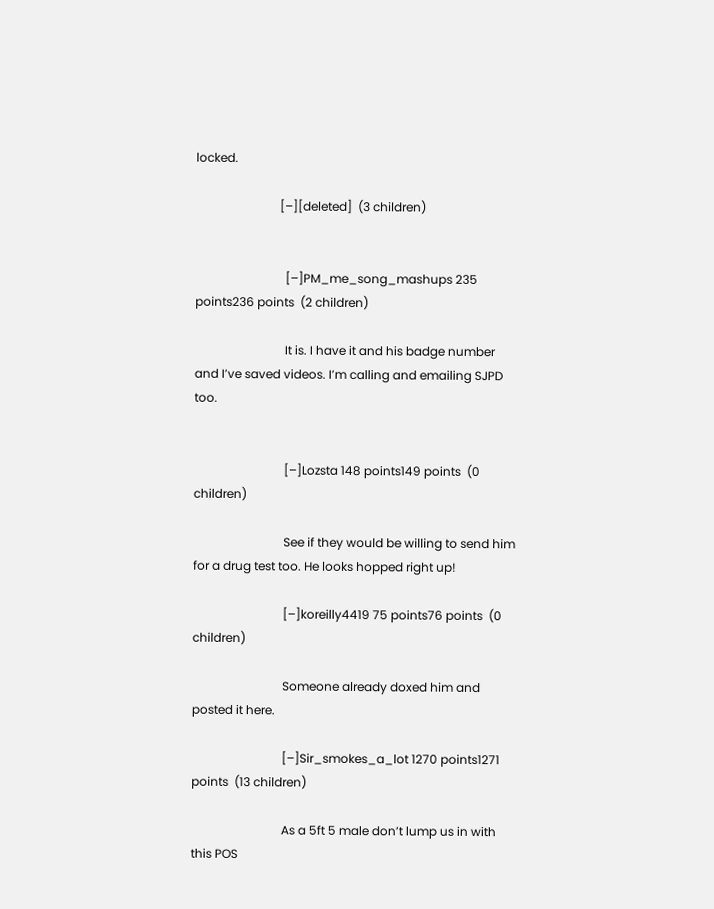locked.

                            [–][deleted]  (3 children)


                              [–]PM_me_song_mashups 235 points236 points  (2 children)

                              It is. I have it and his badge number and I’ve saved videos. I’m calling and emailing SJPD too.


                              [–]Lozsta 148 points149 points  (0 children)

                              See if they would be willing to send him for a drug test too. He looks hopped right up!

                              [–]koreilly4419 75 points76 points  (0 children)

                              Someone already doxed him and posted it here.

                              [–]Sir_smokes_a_lot 1270 points1271 points  (13 children)

                              As a 5ft 5 male don’t lump us in with this POS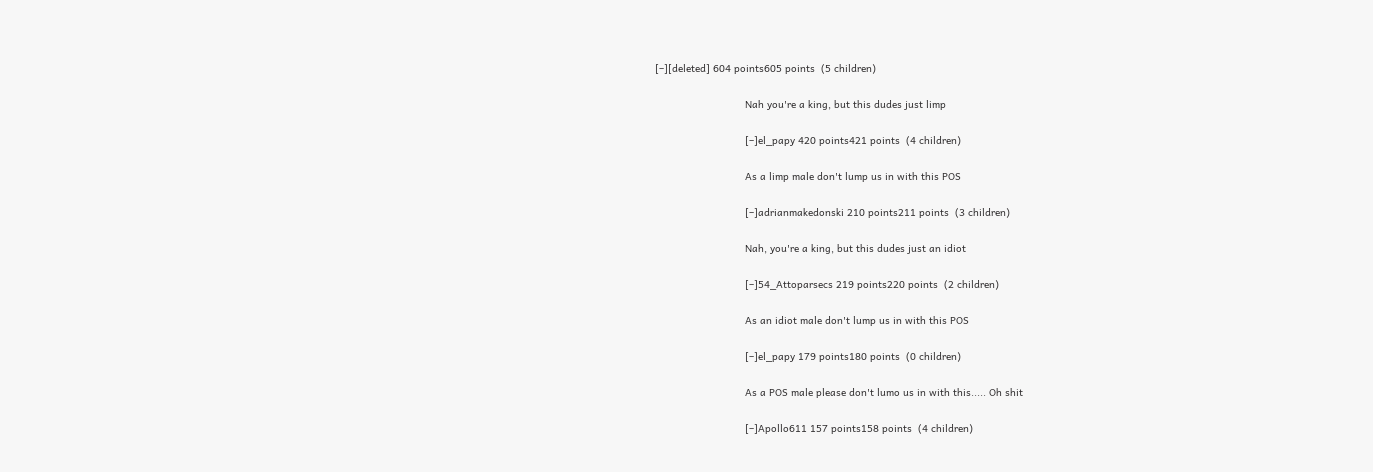[–][deleted] 604 points605 points  (5 children)

                              Nah you're a king, but this dudes just limp

                              [–]el_papy 420 points421 points  (4 children)

                              As a limp male don't lump us in with this POS

                              [–]adrianmakedonski 210 points211 points  (3 children)

                              Nah, you're a king, but this dudes just an idiot

                              [–]54_Attoparsecs 219 points220 points  (2 children)

                              As an idiot male don't lump us in with this POS

                              [–]el_papy 179 points180 points  (0 children)

                              As a POS male please don't lumo us in with this..... Oh shit

                              [–]Apollo611 157 points158 points  (4 children)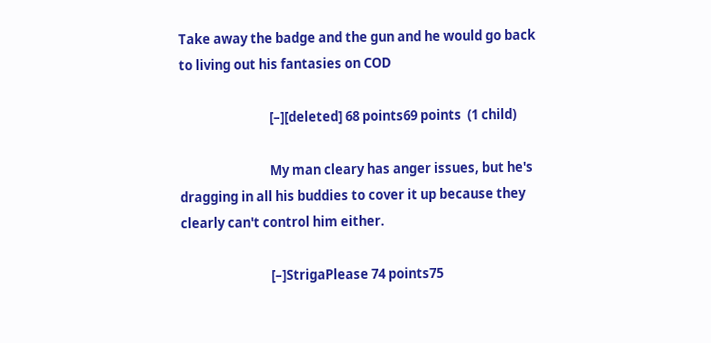Take away the badge and the gun and he would go back to living out his fantasies on COD

                              [–][deleted] 68 points69 points  (1 child)

                              My man cleary has anger issues, but he's dragging in all his buddies to cover it up because they clearly can't control him either.

                              [–]StrigaPlease 74 points75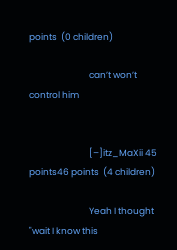points  (0 children)

                              can’t won’t control him


                              [–]itz_MaXii 45 points46 points  (4 children)

                              Yeah I thought "wait I know this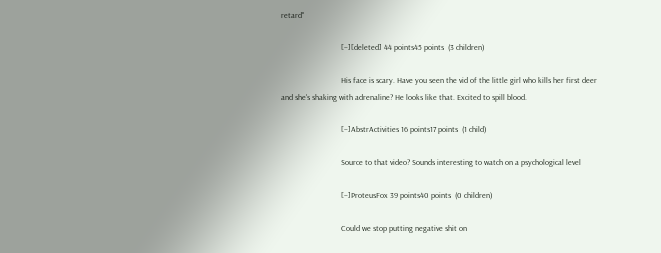retard"

                              [–][deleted] 44 points45 points  (3 children)

                              His face is scary. Have you seen the vid of the little girl who kills her first deer and she's shaking with adrenaline? He looks like that. Excited to spill blood.

                              [–]AbstrActivities 16 points17 points  (1 child)

                              Source to that video? Sounds interesting to watch on a psychological level

                              [–]ProteusFox 39 points40 points  (0 children)

                              Could we stop putting negative shit on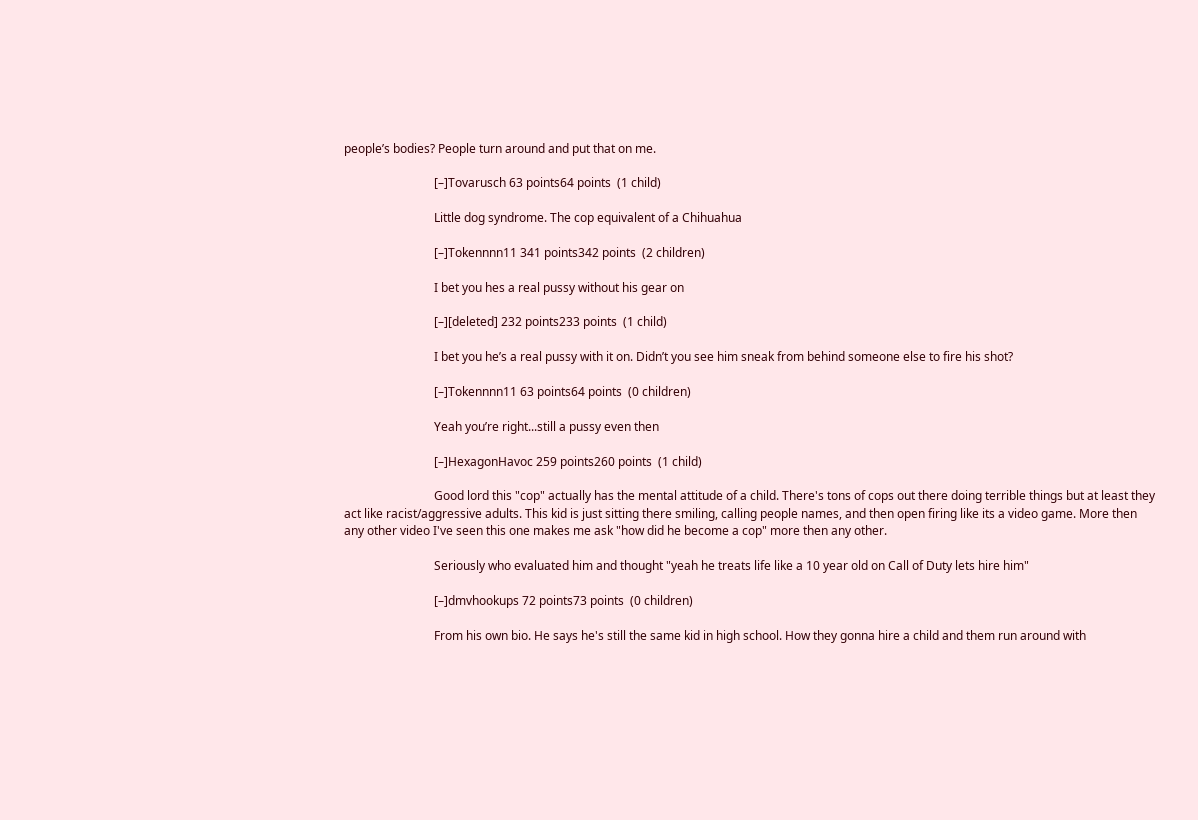people’s bodies? People turn around and put that on me.

                              [–]Tovarusch 63 points64 points  (1 child)

                              Little dog syndrome. The cop equivalent of a Chihuahua

                              [–]Tokennnn11 341 points342 points  (2 children)

                              I bet you hes a real pussy without his gear on

                              [–][deleted] 232 points233 points  (1 child)

                              I bet you he’s a real pussy with it on. Didn’t you see him sneak from behind someone else to fire his shot?

                              [–]Tokennnn11 63 points64 points  (0 children)

                              Yeah you’re right...still a pussy even then

                              [–]HexagonHavoc 259 points260 points  (1 child)

                              Good lord this "cop" actually has the mental attitude of a child. There's tons of cops out there doing terrible things but at least they act like racist/aggressive adults. This kid is just sitting there smiling, calling people names, and then open firing like its a video game. More then any other video I've seen this one makes me ask "how did he become a cop" more then any other.

                              Seriously who evaluated him and thought "yeah he treats life like a 10 year old on Call of Duty lets hire him"

                              [–]dmvhookups 72 points73 points  (0 children)

                              From his own bio. He says he's still the same kid in high school. How they gonna hire a child and them run around with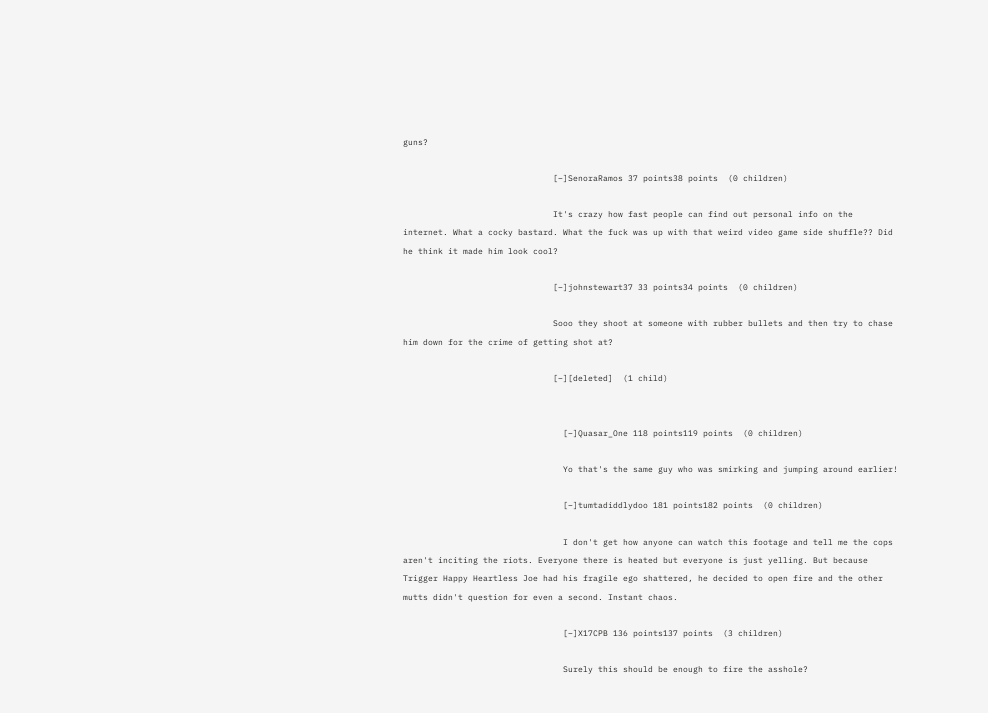guns?

                              [–]SenoraRamos 37 points38 points  (0 children)

                              It's crazy how fast people can find out personal info on the internet. What a cocky bastard. What the fuck was up with that weird video game side shuffle?? Did he think it made him look cool?

                              [–]johnstewart37 33 points34 points  (0 children)

                              Sooo they shoot at someone with rubber bullets and then try to chase him down for the crime of getting shot at?

                              [–][deleted]  (1 child)


                                [–]Quasar_One 118 points119 points  (0 children)

                                Yo that's the same guy who was smirking and jumping around earlier!

                                [–]tumtadiddlydoo 181 points182 points  (0 children)

                                I don't get how anyone can watch this footage and tell me the cops aren't inciting the riots. Everyone there is heated but everyone is just yelling. But because Trigger Happy Heartless Joe had his fragile ego shattered, he decided to open fire and the other mutts didn't question for even a second. Instant chaos.

                                [–]X17CPB 136 points137 points  (3 children)

                                Surely this should be enough to fire the asshole?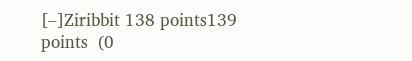[–]Ziribbit 138 points139 points  (0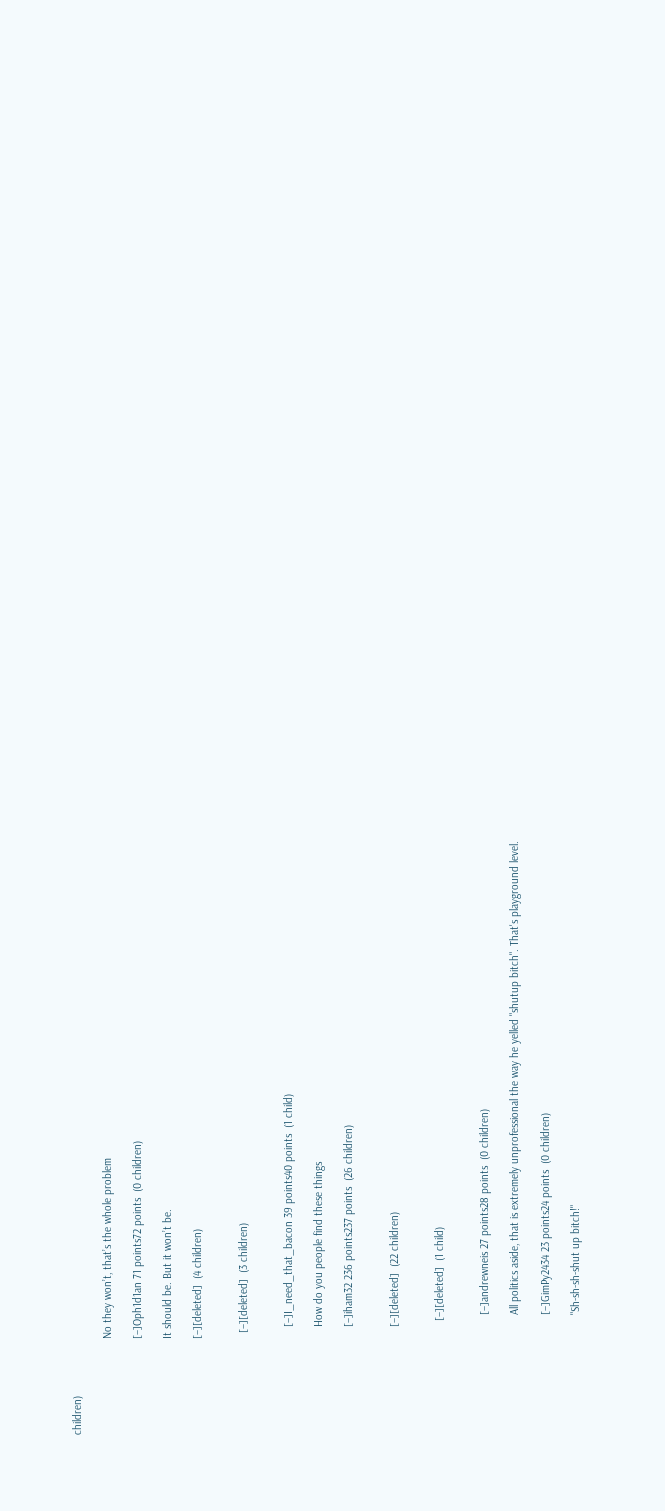children)

                                No they won’t, that’s the whole problem

                                [–]Oph1d1an 71 points72 points  (0 children)

                                It should be. But it won’t be.

                                [–][deleted]  (4 children)


                                  [–][deleted]  (3 children)


                                    [–]I_need_that_bacon 39 points40 points  (1 child)

                                    How do you people find these things

                                    [–]iham32 236 points237 points  (26 children)


                                    [–][deleted]  (22 children)


                                      [–][deleted]  (1 child)


                                        [–]andrewneis 27 points28 points  (0 children)

                                        All politics aside, that is extremely unprofessional the way he yelled "shutup bitch". That's playground level.

                                        [–]GimPy2434 23 points24 points  (0 children)

                                        "Sh-sh-sh-shut up bitch!"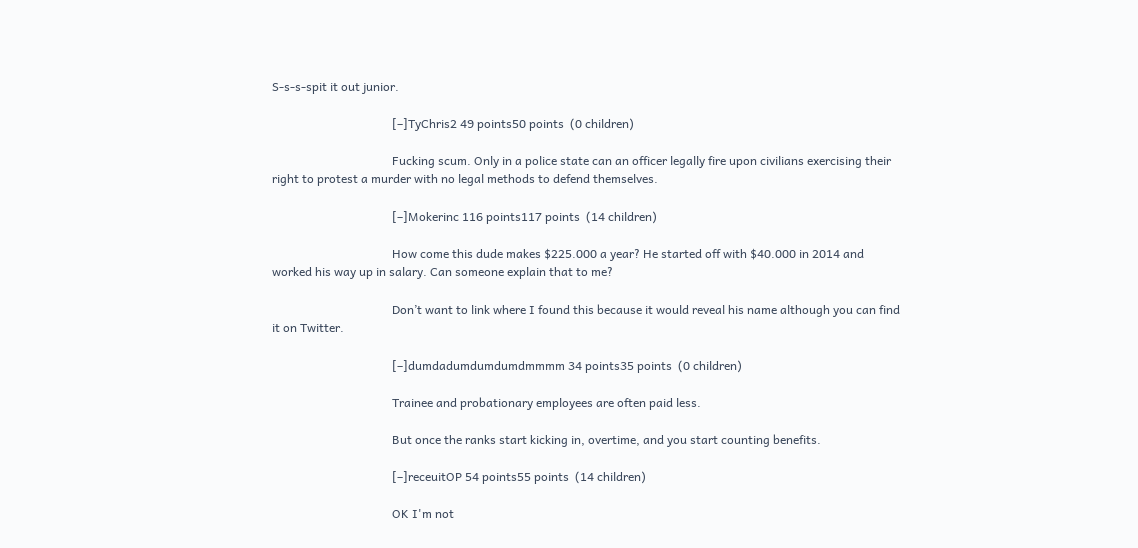S-s-s-spit it out junior.

                                        [–]TyChris2 49 points50 points  (0 children)

                                        Fucking scum. Only in a police state can an officer legally fire upon civilians exercising their right to protest a murder with no legal methods to defend themselves.

                                        [–]Mokerinc 116 points117 points  (14 children)

                                        How come this dude makes $225.000 a year? He started off with $40.000 in 2014 and worked his way up in salary. Can someone explain that to me?

                                        Don’t want to link where I found this because it would reveal his name although you can find it on Twitter.

                                        [–]dumdadumdumdumdmmmm 34 points35 points  (0 children)

                                        Trainee and probationary employees are often paid less.

                                        But once the ranks start kicking in, overtime, and you start counting benefits.

                                        [–]receuitOP 54 points55 points  (14 children)

                                        OK I'm not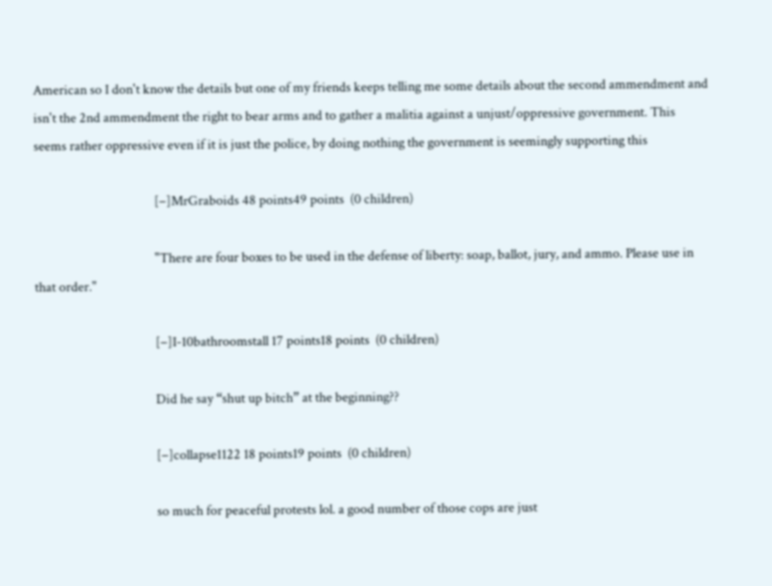American so I don't know the details but one of my friends keeps telling me some details about the second ammendment and isn't the 2nd ammendment the right to bear arms and to gather a malitia against a unjust/oppressive government. This seems rather oppressive even if it is just the police, by doing nothing the government is seemingly supporting this

                                        [–]MrGraboids 48 points49 points  (0 children)

                                        "There are four boxes to be used in the defense of liberty: soap, ballot, jury, and ammo. Please use in that order."

                                        [–]I-10bathroomstall 17 points18 points  (0 children)

                                        Did he say “shut up bitch” at the beginning??

                                        [–]collapse1122 18 points19 points  (0 children)

                                        so much for peaceful protests lol. a good number of those cops are just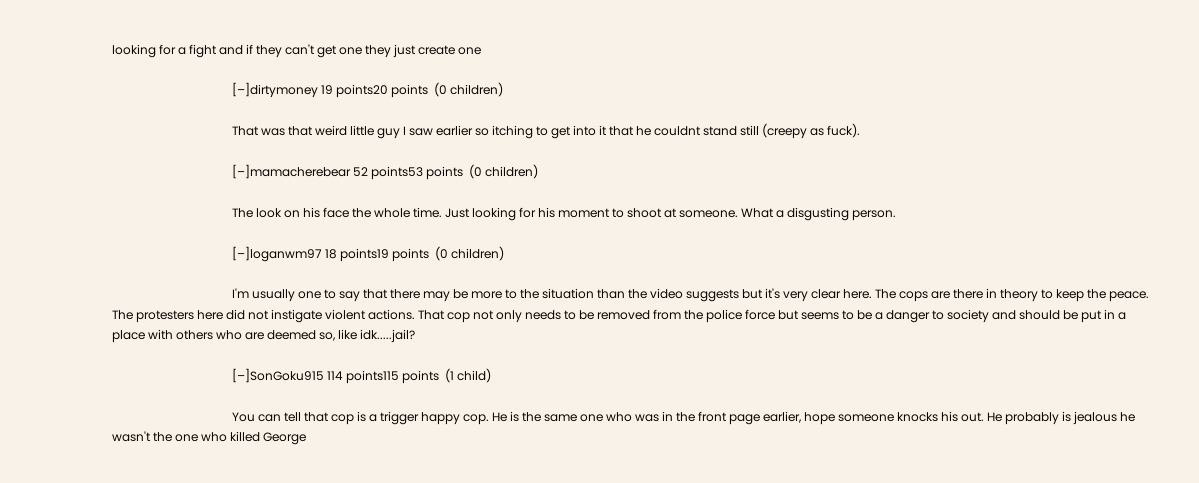looking for a fight and if they can't get one they just create one

                                        [–]dirtymoney 19 points20 points  (0 children)

                                        That was that weird little guy I saw earlier so itching to get into it that he couldnt stand still (creepy as fuck).

                                        [–]mamacherebear 52 points53 points  (0 children)

                                        The look on his face the whole time. Just looking for his moment to shoot at someone. What a disgusting person.

                                        [–]loganwm97 18 points19 points  (0 children)

                                        I'm usually one to say that there may be more to the situation than the video suggests but it's very clear here. The cops are there in theory to keep the peace. The protesters here did not instigate violent actions. That cop not only needs to be removed from the police force but seems to be a danger to society and should be put in a place with others who are deemed so, like idk.....jail?

                                        [–]SonGoku915 114 points115 points  (1 child)

                                        You can tell that cop is a trigger happy cop. He is the same one who was in the front page earlier, hope someone knocks his out. He probably is jealous he wasn't the one who killed George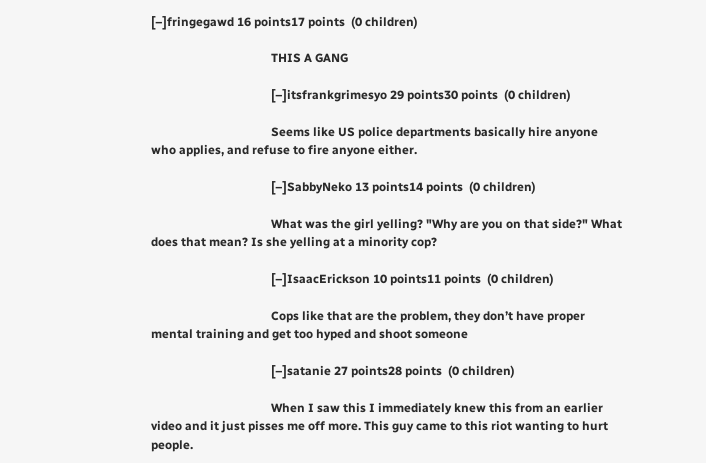[–]fringegawd 16 points17 points  (0 children)

                                        THIS A GANG

                                        [–]itsfrankgrimesyo 29 points30 points  (0 children)

                                        Seems like US police departments basically hire anyone who applies, and refuse to fire anyone either.

                                        [–]SabbyNeko 13 points14 points  (0 children)

                                        What was the girl yelling? "Why are you on that side?" What does that mean? Is she yelling at a minority cop?

                                        [–]IsaacErickson 10 points11 points  (0 children)

                                        Cops like that are the problem, they don’t have proper mental training and get too hyped and shoot someone

                                        [–]satanie 27 points28 points  (0 children)

                                        When I saw this I immediately knew this from an earlier video and it just pisses me off more. This guy came to this riot wanting to hurt people.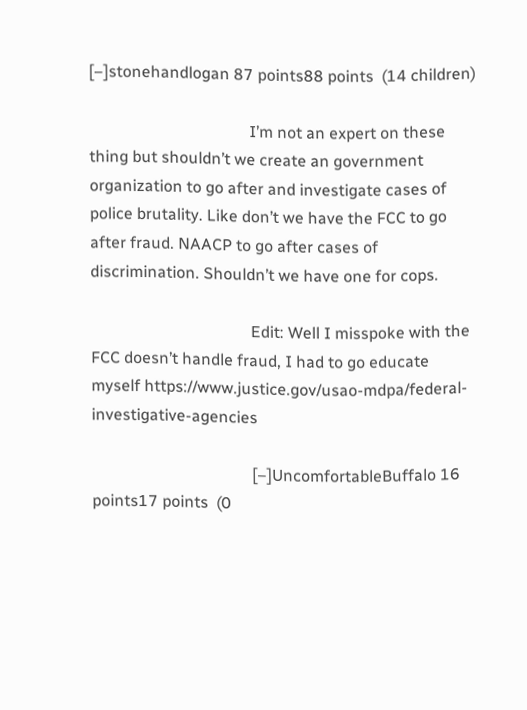[–]stonehandlogan 87 points88 points  (14 children)

                                        I’m not an expert on these thing but shouldn’t we create an government organization to go after and investigate cases of police brutality. Like don’t we have the FCC to go after fraud. NAACP to go after cases of discrimination. Shouldn’t we have one for cops.

                                        Edit: Well I misspoke with the FCC doesn’t handle fraud, I had to go educate myself https://www.justice.gov/usao-mdpa/federal-investigative-agencies

                                        [–]UncomfortableBuffalo 16 points17 points  (0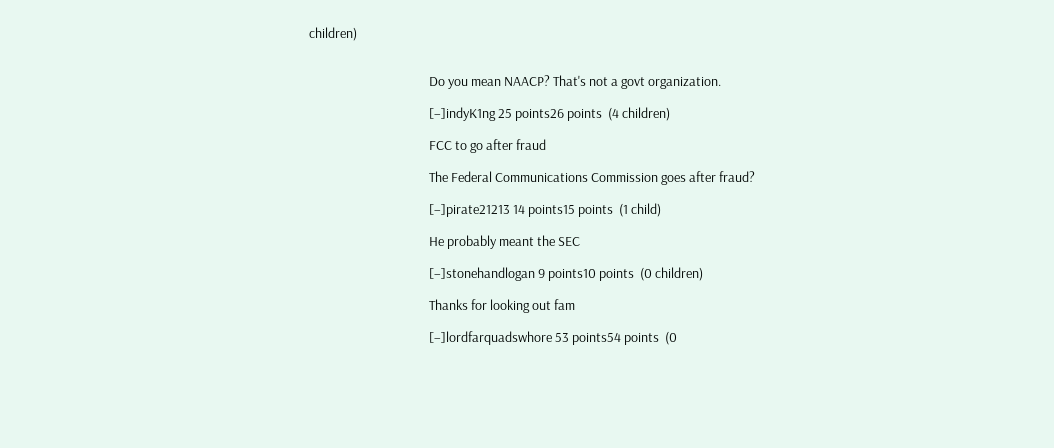children)


                                        Do you mean NAACP? That's not a govt organization.

                                        [–]indyK1ng 25 points26 points  (4 children)

                                        FCC to go after fraud

                                        The Federal Communications Commission goes after fraud?

                                        [–]pirate21213 14 points15 points  (1 child)

                                        He probably meant the SEC

                                        [–]stonehandlogan 9 points10 points  (0 children)

                                        Thanks for looking out fam

                                        [–]lordfarquadswhore 53 points54 points  (0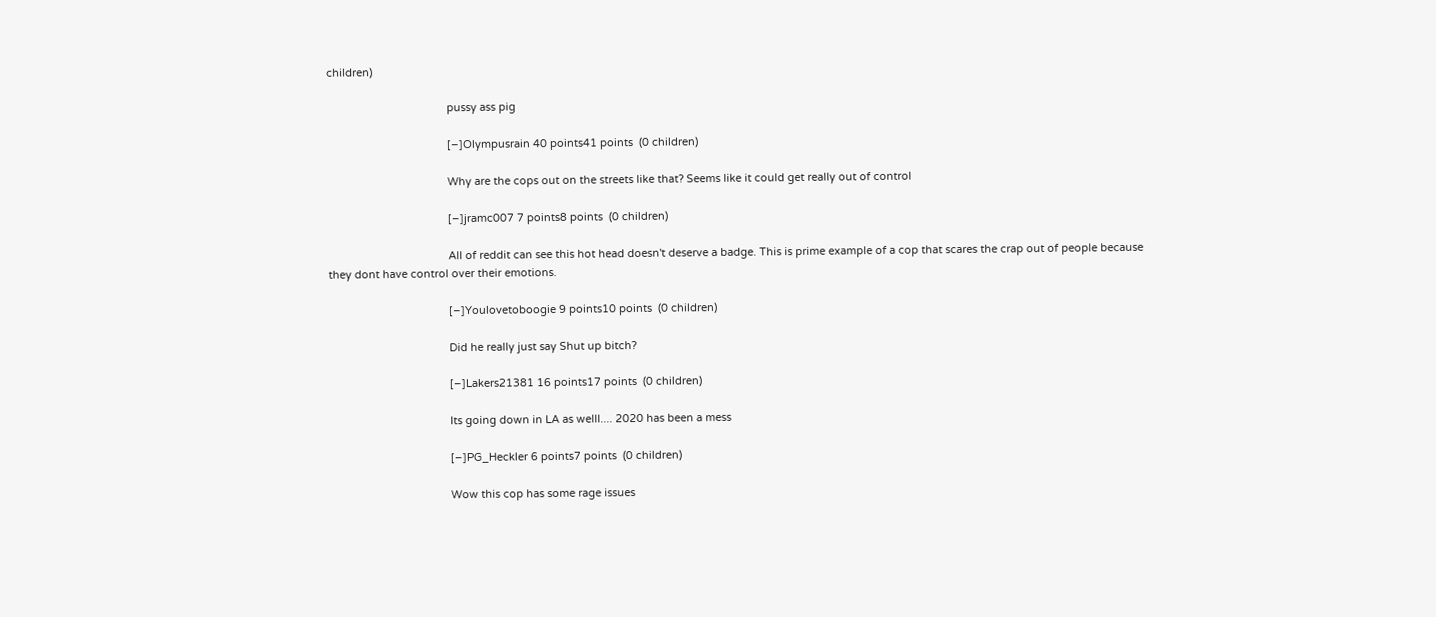children)

                                        pussy ass pig

                                        [–]Olympusrain 40 points41 points  (0 children)

                                        Why are the cops out on the streets like that? Seems like it could get really out of control

                                        [–]jramc007 7 points8 points  (0 children)

                                        All of reddit can see this hot head doesn't deserve a badge. This is prime example of a cop that scares the crap out of people because they dont have control over their emotions.

                                        [–]Youlovetoboogie 9 points10 points  (0 children)

                                        Did he really just say Shut up bitch?

                                        [–]Lakers21381 16 points17 points  (0 children)

                                        Its going down in LA as welll.... 2020 has been a mess

                                        [–]PG_Heckler 6 points7 points  (0 children)

                                        Wow this cop has some rage issues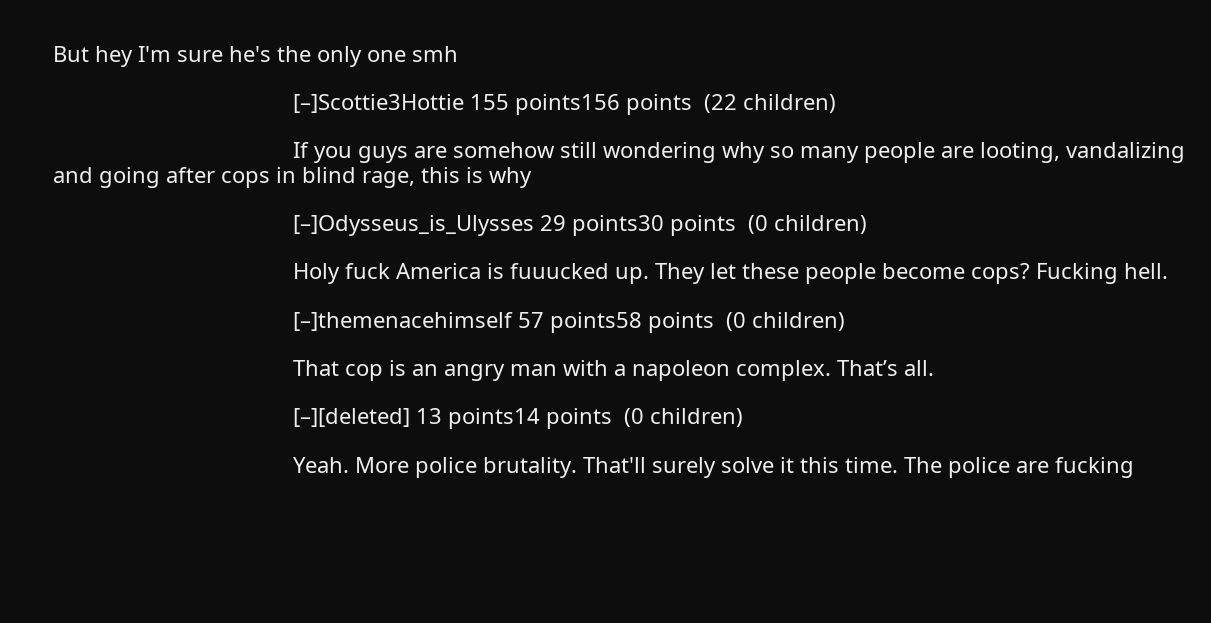But hey I'm sure he's the only one smh

                                        [–]Scottie3Hottie 155 points156 points  (22 children)

                                        If you guys are somehow still wondering why so many people are looting, vandalizing and going after cops in blind rage, this is why

                                        [–]Odysseus_is_Ulysses 29 points30 points  (0 children)

                                        Holy fuck America is fuuucked up. They let these people become cops? Fucking hell.

                                        [–]themenacehimself 57 points58 points  (0 children)

                                        That cop is an angry man with a napoleon complex. That’s all.

                                        [–][deleted] 13 points14 points  (0 children)

                                        Yeah. More police brutality. That'll surely solve it this time. The police are fucking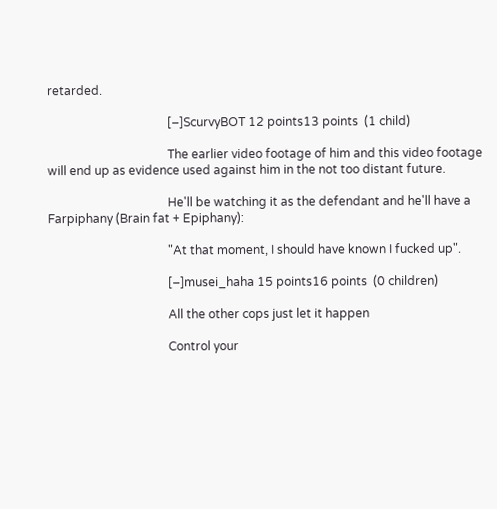retarded.

                                        [–]ScurvyBOT 12 points13 points  (1 child)

                                        The earlier video footage of him and this video footage will end up as evidence used against him in the not too distant future.

                                        He'll be watching it as the defendant and he'll have a Farpiphany (Brain fat + Epiphany):

                                        "At that moment, I should have known I fucked up".

                                        [–]musei_haha 15 points16 points  (0 children)

                                        All the other cops just let it happen

                                        Control your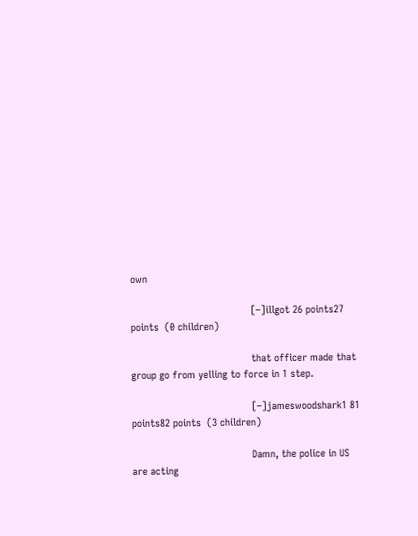own

                                        [–]illgot 26 points27 points  (0 children)

                                        that officer made that group go from yelling to force in 1 step.

                                        [–]jameswoodshark1 81 points82 points  (3 children)

                                        Damn, the police in US are acting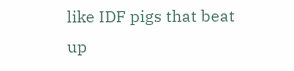like IDF pigs that beat up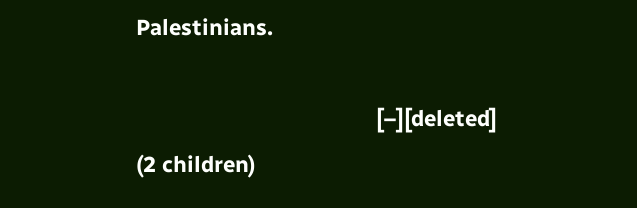Palestinians.

                                        [–][deleted]  (2 children)